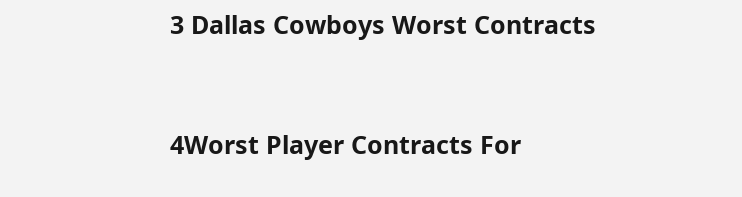3 Dallas Cowboys Worst Contracts


4Worst Player Contracts For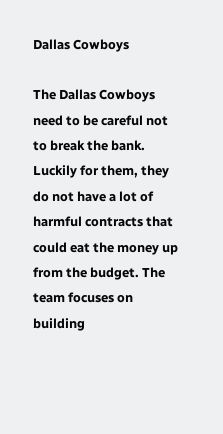Dallas Cowboys

The Dallas Cowboys need to be careful not to break the bank. Luckily for them, they do not have a lot of harmful contracts that could eat the money up from the budget. The team focuses on building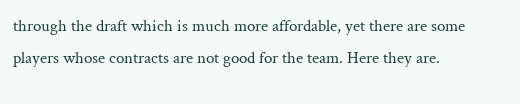through the draft which is much more affordable, yet there are some players whose contracts are not good for the team. Here they are.